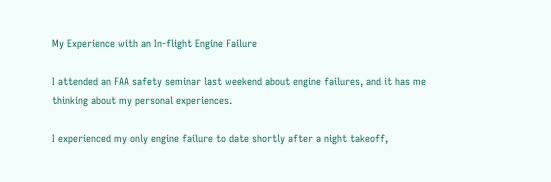My Experience with an In-flight Engine Failure

I attended an FAA safety seminar last weekend about engine failures, and it has me thinking about my personal experiences.

I experienced my only engine failure to date shortly after a night takeoff,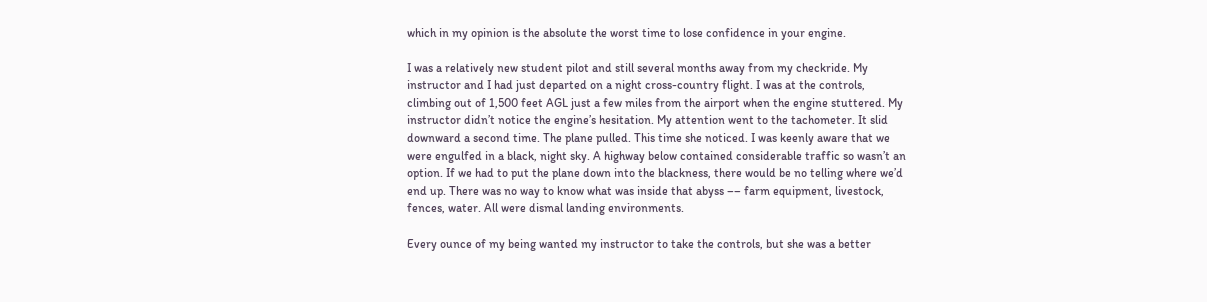which in my opinion is the absolute the worst time to lose confidence in your engine.

I was a relatively new student pilot and still several months away from my checkride. My instructor and I had just departed on a night cross-country flight. I was at the controls, climbing out of 1,500 feet AGL just a few miles from the airport when the engine stuttered. My instructor didn’t notice the engine’s hesitation. My attention went to the tachometer. It slid downward a second time. The plane pulled. This time she noticed. I was keenly aware that we were engulfed in a black, night sky. A highway below contained considerable traffic so wasn’t an option. If we had to put the plane down into the blackness, there would be no telling where we’d end up. There was no way to know what was inside that abyss –– farm equipment, livestock, fences, water. All were dismal landing environments.

Every ounce of my being wanted my instructor to take the controls, but she was a better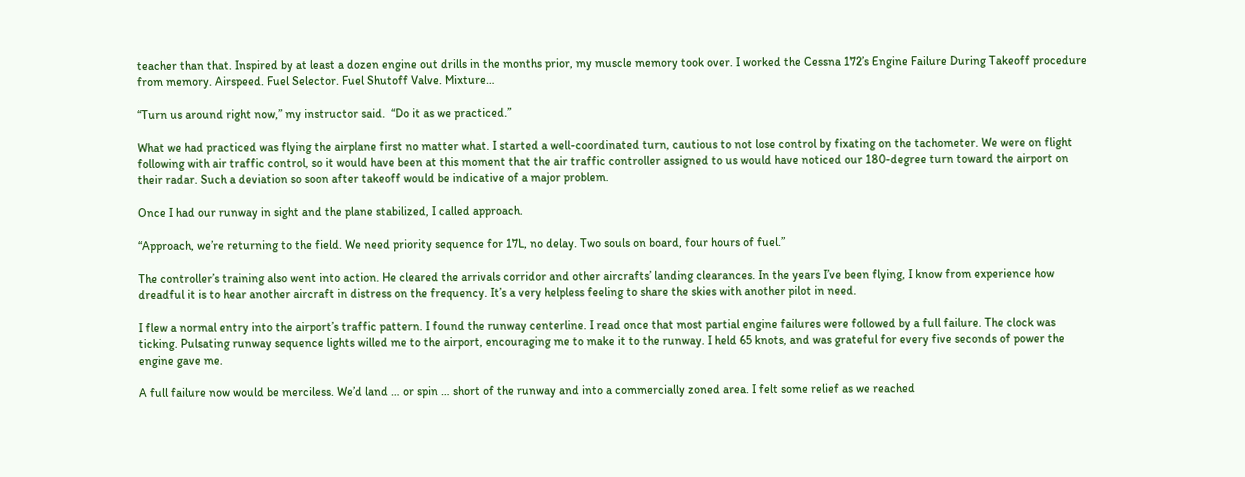teacher than that. Inspired by at least a dozen engine out drills in the months prior, my muscle memory took over. I worked the Cessna 172’s Engine Failure During Takeoff procedure from memory. Airspeed. Fuel Selector. Fuel Shutoff Valve. Mixture…

“Turn us around right now,” my instructor said.  “Do it as we practiced.”

What we had practiced was flying the airplane first no matter what. I started a well-coordinated turn, cautious to not lose control by fixating on the tachometer. We were on flight following with air traffic control, so it would have been at this moment that the air traffic controller assigned to us would have noticed our 180-degree turn toward the airport on their radar. Such a deviation so soon after takeoff would be indicative of a major problem.

Once I had our runway in sight and the plane stabilized, I called approach.

“Approach, we’re returning to the field. We need priority sequence for 17L, no delay. Two souls on board, four hours of fuel.”

The controller’s training also went into action. He cleared the arrivals corridor and other aircrafts’ landing clearances. In the years I’ve been flying, I know from experience how dreadful it is to hear another aircraft in distress on the frequency. It’s a very helpless feeling to share the skies with another pilot in need.

I flew a normal entry into the airport’s traffic pattern. I found the runway centerline. I read once that most partial engine failures were followed by a full failure. The clock was ticking. Pulsating runway sequence lights willed me to the airport, encouraging me to make it to the runway. I held 65 knots, and was grateful for every five seconds of power the engine gave me.

A full failure now would be merciless. We’d land … or spin … short of the runway and into a commercially zoned area. I felt some relief as we reached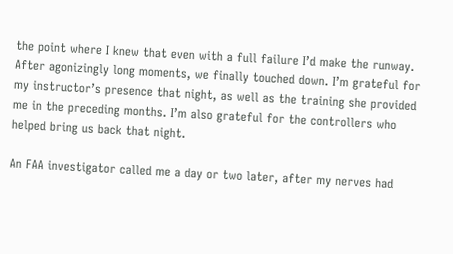the point where I knew that even with a full failure I’d make the runway. After agonizingly long moments, we finally touched down. I’m grateful for my instructor’s presence that night, as well as the training she provided me in the preceding months. I’m also grateful for the controllers who helped bring us back that night.

An FAA investigator called me a day or two later, after my nerves had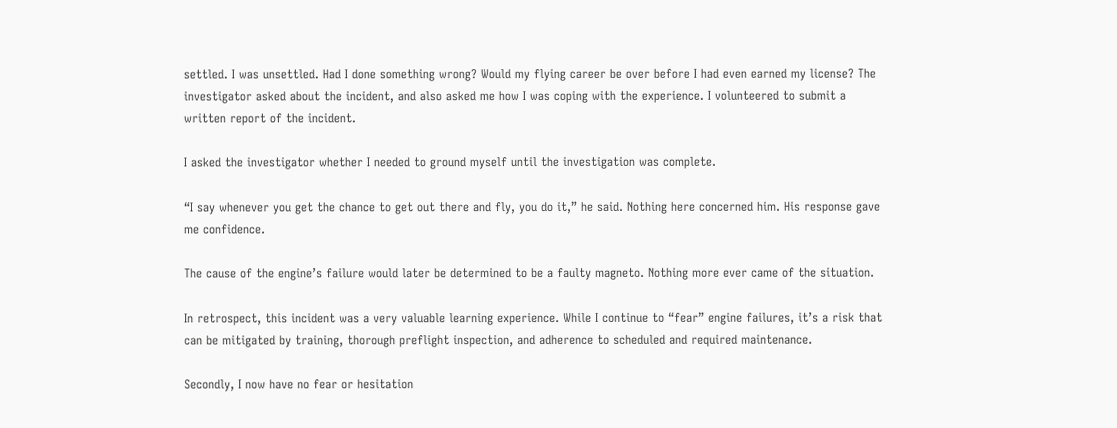settled. I was unsettled. Had I done something wrong? Would my flying career be over before I had even earned my license? The investigator asked about the incident, and also asked me how I was coping with the experience. I volunteered to submit a written report of the incident.

I asked the investigator whether I needed to ground myself until the investigation was complete.

“I say whenever you get the chance to get out there and fly, you do it,” he said. Nothing here concerned him. His response gave me confidence.

The cause of the engine’s failure would later be determined to be a faulty magneto. Nothing more ever came of the situation.

In retrospect, this incident was a very valuable learning experience. While I continue to “fear” engine failures, it’s a risk that can be mitigated by training, thorough preflight inspection, and adherence to scheduled and required maintenance.

Secondly, I now have no fear or hesitation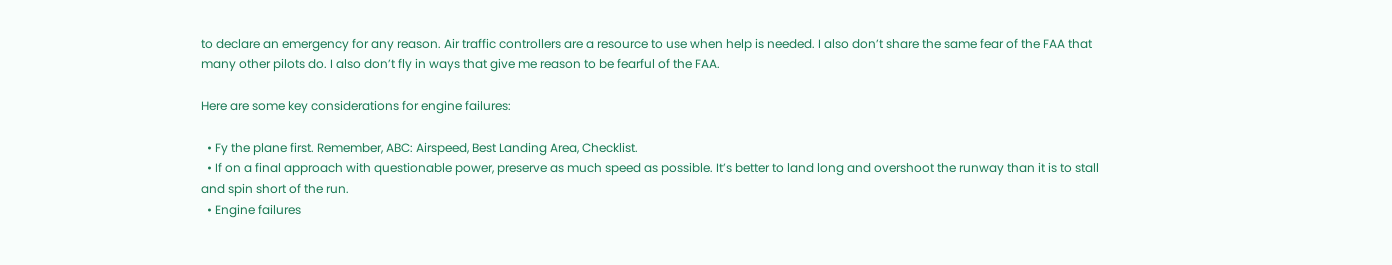to declare an emergency for any reason. Air traffic controllers are a resource to use when help is needed. I also don’t share the same fear of the FAA that many other pilots do. I also don’t fly in ways that give me reason to be fearful of the FAA.

Here are some key considerations for engine failures:

  • Fy the plane first. Remember, ABC: Airspeed, Best Landing Area, Checklist.
  • If on a final approach with questionable power, preserve as much speed as possible. It’s better to land long and overshoot the runway than it is to stall and spin short of the run.
  • Engine failures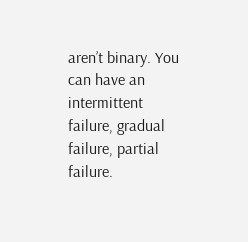aren’t binary. You can have an intermittent failure, gradual failure, partial failure.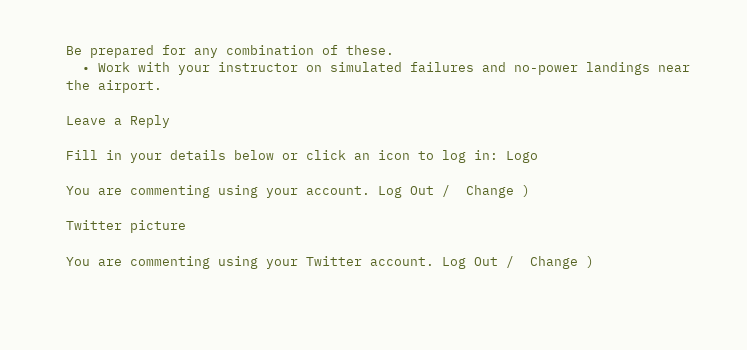Be prepared for any combination of these.
  • Work with your instructor on simulated failures and no-power landings near the airport.

Leave a Reply

Fill in your details below or click an icon to log in: Logo

You are commenting using your account. Log Out /  Change )

Twitter picture

You are commenting using your Twitter account. Log Out /  Change )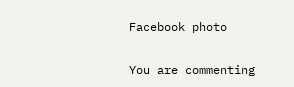Facebook photo

You are commenting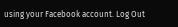using your Facebook account. Log Out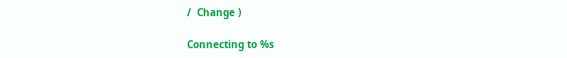/  Change )

Connecting to %s